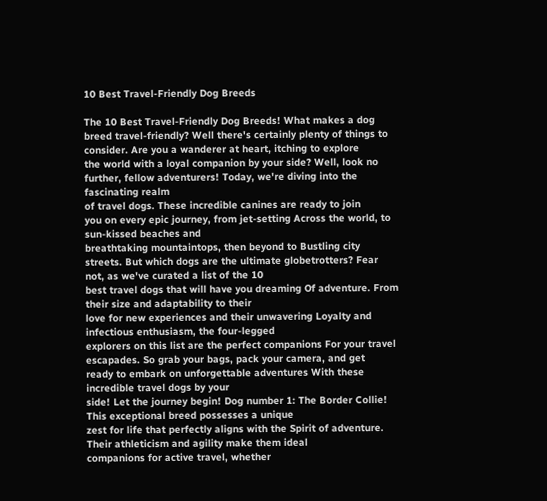10 Best Travel-Friendly Dog Breeds

The 10 Best Travel-Friendly Dog Breeds! What makes a dog breed travel-friendly? Well there's certainly plenty of things to
consider. Are you a wanderer at heart, itching to explore
the world with a loyal companion by your side? Well, look no further, fellow adventurers! Today, we're diving into the fascinating realm
of travel dogs. These incredible canines are ready to join
you on every epic journey, from jet-setting Across the world, to sun-kissed beaches and
breathtaking mountaintops, then beyond to Bustling city streets. But which dogs are the ultimate globetrotters? Fear not, as we've curated a list of the 10
best travel dogs that will have you dreaming Of adventure. From their size and adaptability to their
love for new experiences and their unwavering Loyalty and infectious enthusiasm, the four-legged
explorers on this list are the perfect companions For your travel escapades. So grab your bags, pack your camera, and get
ready to embark on unforgettable adventures With these incredible travel dogs by your
side! Let the journey begin! Dog number 1: The Border Collie! This exceptional breed possesses a unique
zest for life that perfectly aligns with the Spirit of adventure. Their athleticism and agility make them ideal
companions for active travel, whether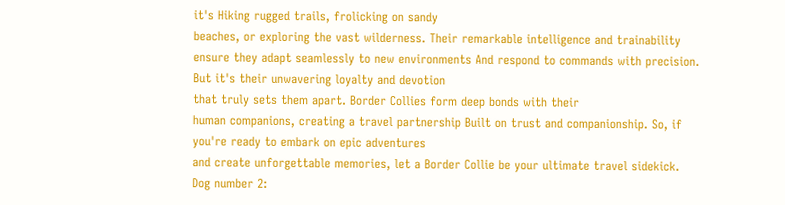it's Hiking rugged trails, frolicking on sandy
beaches, or exploring the vast wilderness. Their remarkable intelligence and trainability
ensure they adapt seamlessly to new environments And respond to commands with precision. But it's their unwavering loyalty and devotion
that truly sets them apart. Border Collies form deep bonds with their
human companions, creating a travel partnership Built on trust and companionship. So, if you're ready to embark on epic adventures
and create unforgettable memories, let a Border Collie be your ultimate travel sidekick. Dog number 2: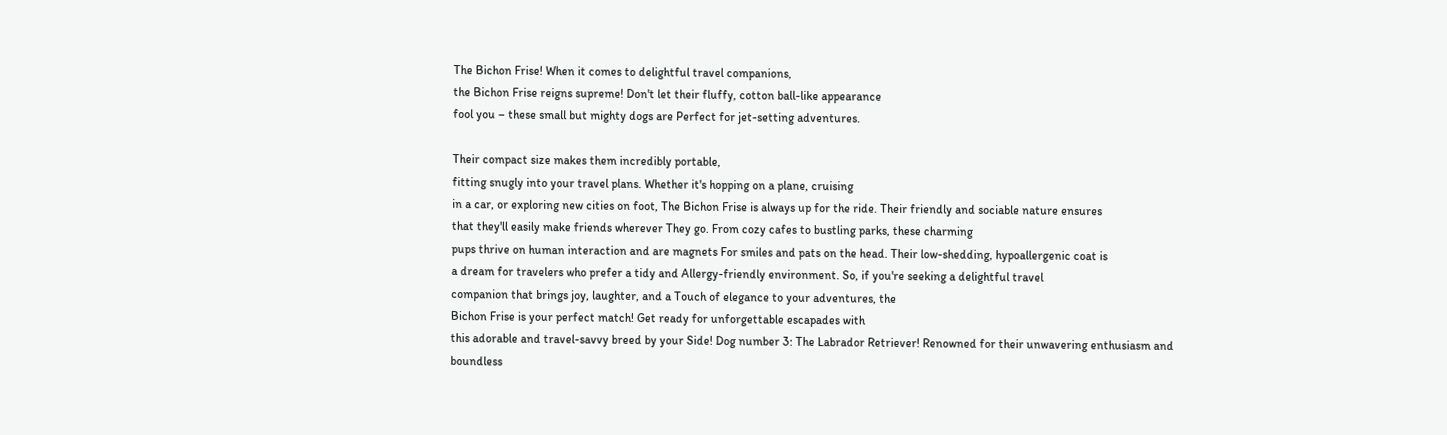The Bichon Frise! When it comes to delightful travel companions,
the Bichon Frise reigns supreme! Don't let their fluffy, cotton ball-like appearance
fool you – these small but mighty dogs are Perfect for jet-setting adventures.

Their compact size makes them incredibly portable,
fitting snugly into your travel plans. Whether it's hopping on a plane, cruising
in a car, or exploring new cities on foot, The Bichon Frise is always up for the ride. Their friendly and sociable nature ensures
that they'll easily make friends wherever They go. From cozy cafes to bustling parks, these charming
pups thrive on human interaction and are magnets For smiles and pats on the head. Their low-shedding, hypoallergenic coat is
a dream for travelers who prefer a tidy and Allergy-friendly environment. So, if you're seeking a delightful travel
companion that brings joy, laughter, and a Touch of elegance to your adventures, the
Bichon Frise is your perfect match! Get ready for unforgettable escapades with
this adorable and travel-savvy breed by your Side! Dog number 3: The Labrador Retriever! Renowned for their unwavering enthusiasm and
boundless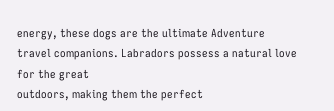energy, these dogs are the ultimate Adventure travel companions. Labradors possess a natural love for the great
outdoors, making them the perfect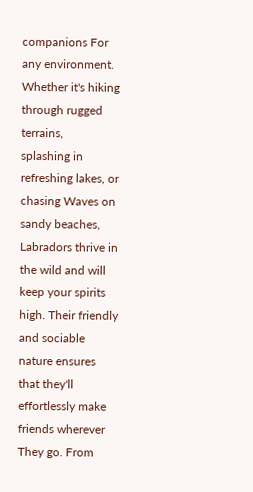companions For any environment. Whether it's hiking through rugged terrains,
splashing in refreshing lakes, or chasing Waves on sandy beaches, Labradors thrive in
the wild and will keep your spirits high. Their friendly and sociable nature ensures
that they'll effortlessly make friends wherever They go. From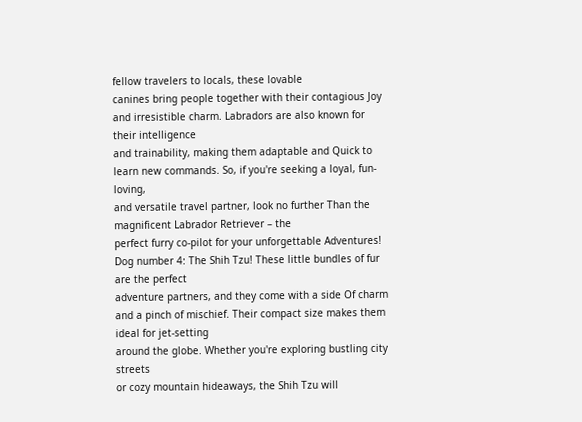fellow travelers to locals, these lovable
canines bring people together with their contagious Joy and irresistible charm. Labradors are also known for their intelligence
and trainability, making them adaptable and Quick to learn new commands. So, if you're seeking a loyal, fun-loving,
and versatile travel partner, look no further Than the magnificent Labrador Retriever – the
perfect furry co-pilot for your unforgettable Adventures! Dog number 4: The Shih Tzu! These little bundles of fur are the perfect
adventure partners, and they come with a side Of charm and a pinch of mischief. Their compact size makes them ideal for jet-setting
around the globe. Whether you're exploring bustling city streets
or cozy mountain hideaways, the Shih Tzu will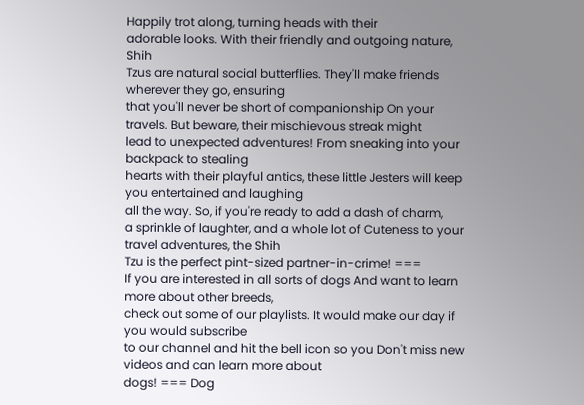Happily trot along, turning heads with their
adorable looks. With their friendly and outgoing nature, Shih
Tzus are natural social butterflies. They'll make friends wherever they go, ensuring
that you'll never be short of companionship On your travels. But beware, their mischievous streak might
lead to unexpected adventures! From sneaking into your backpack to stealing
hearts with their playful antics, these little Jesters will keep you entertained and laughing
all the way. So, if you're ready to add a dash of charm,
a sprinkle of laughter, and a whole lot of Cuteness to your travel adventures, the Shih
Tzu is the perfect pint-sized partner-in-crime! ===
If you are interested in all sorts of dogs And want to learn more about other breeds,
check out some of our playlists. It would make our day if you would subscribe
to our channel and hit the bell icon so you Don't miss new videos and can learn more about
dogs! === Dog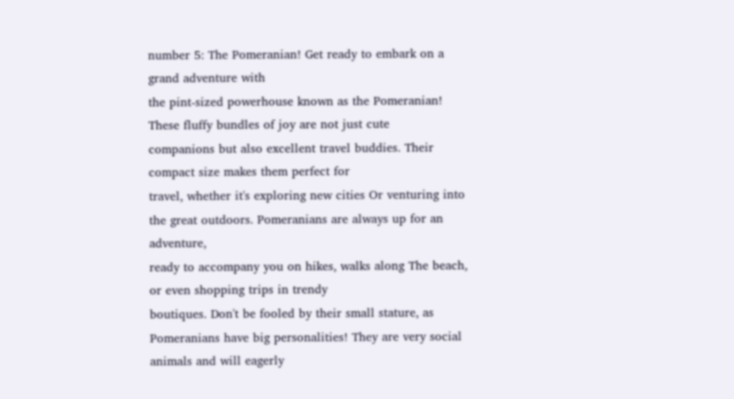number 5: The Pomeranian! Get ready to embark on a grand adventure with
the pint-sized powerhouse known as the Pomeranian! These fluffy bundles of joy are not just cute
companions but also excellent travel buddies. Their compact size makes them perfect for
travel, whether it's exploring new cities Or venturing into the great outdoors. Pomeranians are always up for an adventure,
ready to accompany you on hikes, walks along The beach, or even shopping trips in trendy
boutiques. Don't be fooled by their small stature, as
Pomeranians have big personalities! They are very social animals and will eagerly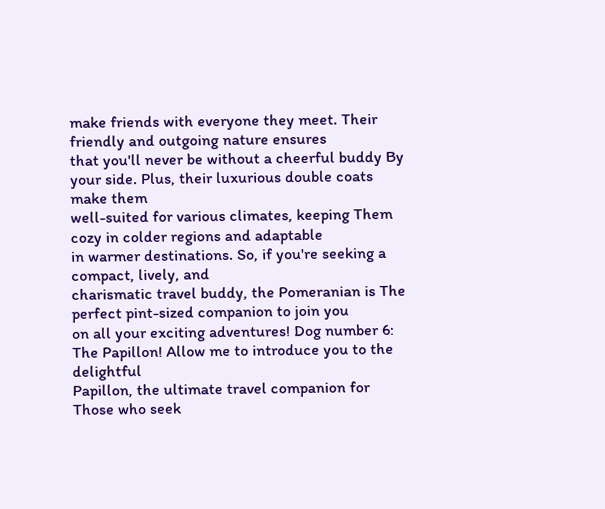make friends with everyone they meet. Their friendly and outgoing nature ensures
that you'll never be without a cheerful buddy By your side. Plus, their luxurious double coats make them
well-suited for various climates, keeping Them cozy in colder regions and adaptable
in warmer destinations. So, if you're seeking a compact, lively, and
charismatic travel buddy, the Pomeranian is The perfect pint-sized companion to join you
on all your exciting adventures! Dog number 6: The Papillon! Allow me to introduce you to the delightful
Papillon, the ultimate travel companion for Those who seek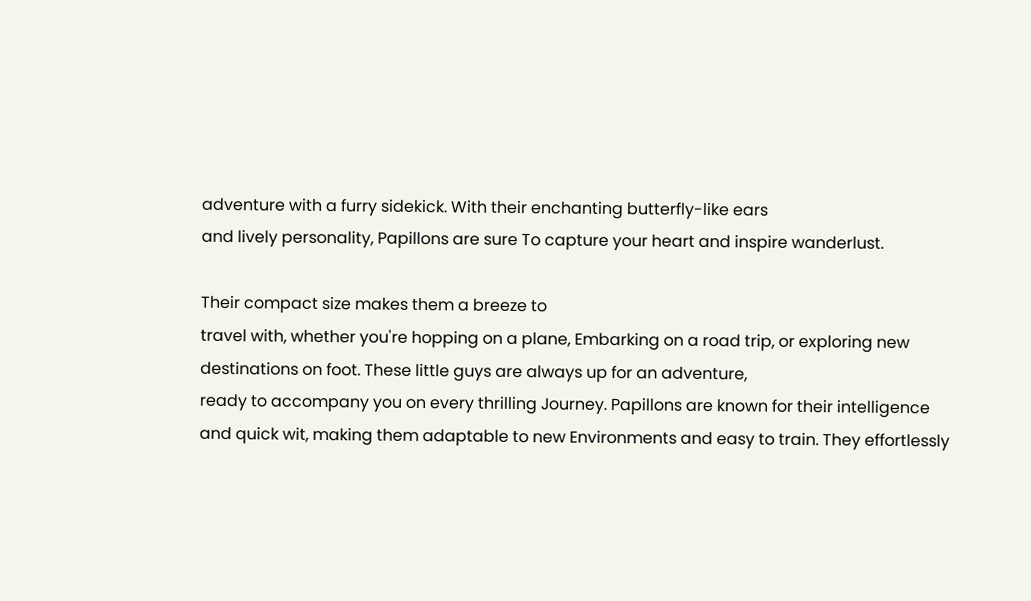adventure with a furry sidekick. With their enchanting butterfly-like ears
and lively personality, Papillons are sure To capture your heart and inspire wanderlust.

Their compact size makes them a breeze to
travel with, whether you're hopping on a plane, Embarking on a road trip, or exploring new
destinations on foot. These little guys are always up for an adventure,
ready to accompany you on every thrilling Journey. Papillons are known for their intelligence
and quick wit, making them adaptable to new Environments and easy to train. They effortlessly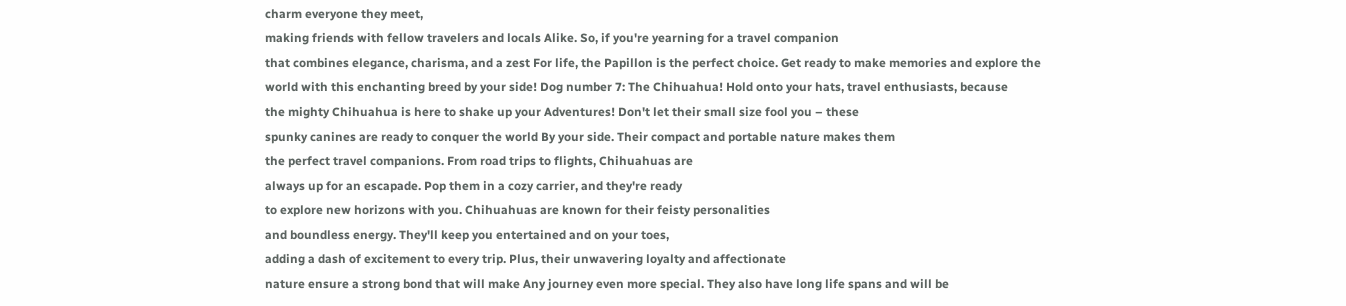charm everyone they meet,
making friends with fellow travelers and locals Alike. So, if you're yearning for a travel companion
that combines elegance, charisma, and a zest For life, the Papillon is the perfect choice. Get ready to make memories and explore the
world with this enchanting breed by your side! Dog number 7: The Chihuahua! Hold onto your hats, travel enthusiasts, because
the mighty Chihuahua is here to shake up your Adventures! Don't let their small size fool you – these
spunky canines are ready to conquer the world By your side. Their compact and portable nature makes them
the perfect travel companions. From road trips to flights, Chihuahuas are
always up for an escapade. Pop them in a cozy carrier, and they're ready
to explore new horizons with you. Chihuahuas are known for their feisty personalities
and boundless energy. They'll keep you entertained and on your toes,
adding a dash of excitement to every trip. Plus, their unwavering loyalty and affectionate
nature ensure a strong bond that will make Any journey even more special. They also have long life spans and will be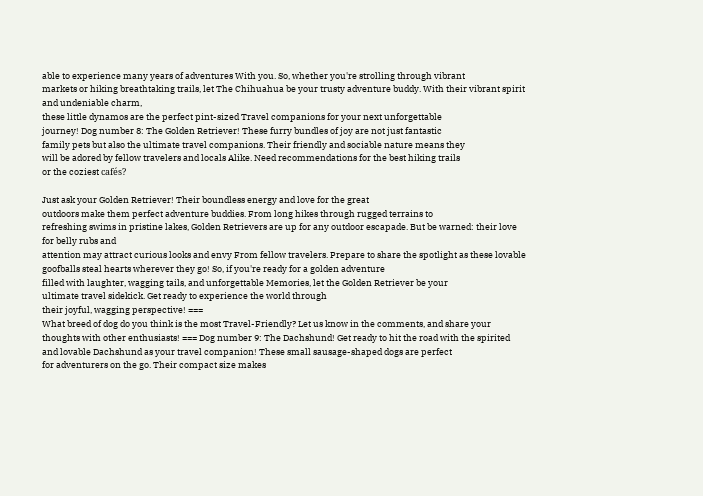able to experience many years of adventures With you. So, whether you're strolling through vibrant
markets or hiking breathtaking trails, let The Chihuahua be your trusty adventure buddy. With their vibrant spirit and undeniable charm,
these little dynamos are the perfect pint-sized Travel companions for your next unforgettable
journey! Dog number 8: The Golden Retriever! These furry bundles of joy are not just fantastic
family pets but also the ultimate travel companions. Their friendly and sociable nature means they
will be adored by fellow travelers and locals Alike. Need recommendations for the best hiking trails
or the coziest cafés?

Just ask your Golden Retriever! Their boundless energy and love for the great
outdoors make them perfect adventure buddies. From long hikes through rugged terrains to
refreshing swims in pristine lakes, Golden Retrievers are up for any outdoor escapade. But be warned: their love for belly rubs and
attention may attract curious looks and envy From fellow travelers. Prepare to share the spotlight as these lovable
goofballs steal hearts wherever they go! So, if you're ready for a golden adventure
filled with laughter, wagging tails, and unforgettable Memories, let the Golden Retriever be your
ultimate travel sidekick. Get ready to experience the world through
their joyful, wagging perspective! ===
What breed of dog do you think is the most Travel-Friendly? Let us know in the comments, and share your
thoughts with other enthusiasts! === Dog number 9: The Dachshund! Get ready to hit the road with the spirited
and lovable Dachshund as your travel companion! These small sausage-shaped dogs are perfect
for adventurers on the go. Their compact size makes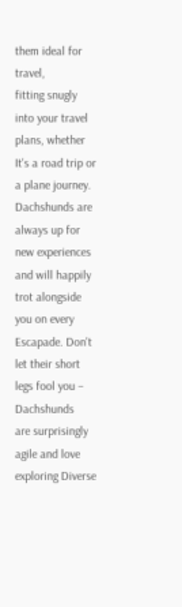them ideal for travel,
fitting snugly into your travel plans, whether It's a road trip or a plane journey. Dachshunds are always up for new experiences
and will happily trot alongside you on every Escapade. Don't let their short legs fool you – Dachshunds
are surprisingly agile and love exploring Diverse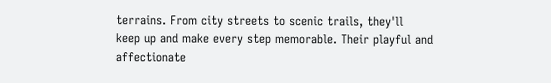terrains. From city streets to scenic trails, they'll
keep up and make every step memorable. Their playful and affectionate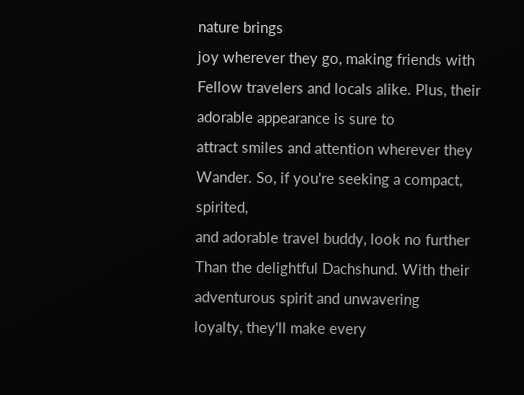nature brings
joy wherever they go, making friends with Fellow travelers and locals alike. Plus, their adorable appearance is sure to
attract smiles and attention wherever they Wander. So, if you're seeking a compact, spirited,
and adorable travel buddy, look no further Than the delightful Dachshund. With their adventurous spirit and unwavering
loyalty, they'll make every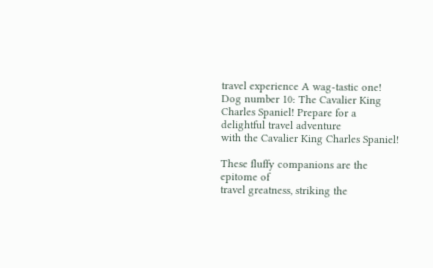travel experience A wag-tastic one! Dog number 10: The Cavalier King Charles Spaniel! Prepare for a delightful travel adventure
with the Cavalier King Charles Spaniel!

These fluffy companions are the epitome of
travel greatness, striking the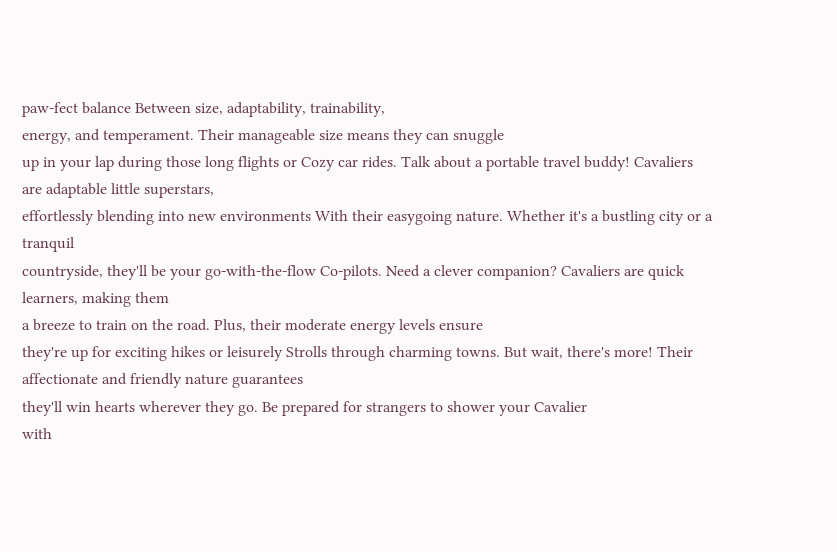paw-fect balance Between size, adaptability, trainability,
energy, and temperament. Their manageable size means they can snuggle
up in your lap during those long flights or Cozy car rides. Talk about a portable travel buddy! Cavaliers are adaptable little superstars,
effortlessly blending into new environments With their easygoing nature. Whether it's a bustling city or a tranquil
countryside, they'll be your go-with-the-flow Co-pilots. Need a clever companion? Cavaliers are quick learners, making them
a breeze to train on the road. Plus, their moderate energy levels ensure
they're up for exciting hikes or leisurely Strolls through charming towns. But wait, there's more! Their affectionate and friendly nature guarantees
they'll win hearts wherever they go. Be prepared for strangers to shower your Cavalier
with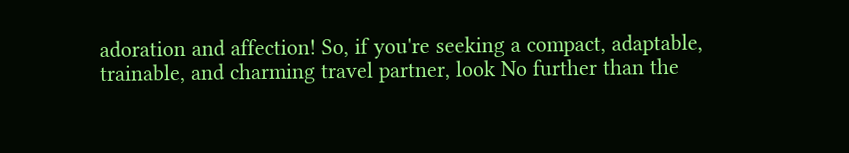adoration and affection! So, if you're seeking a compact, adaptable,
trainable, and charming travel partner, look No further than the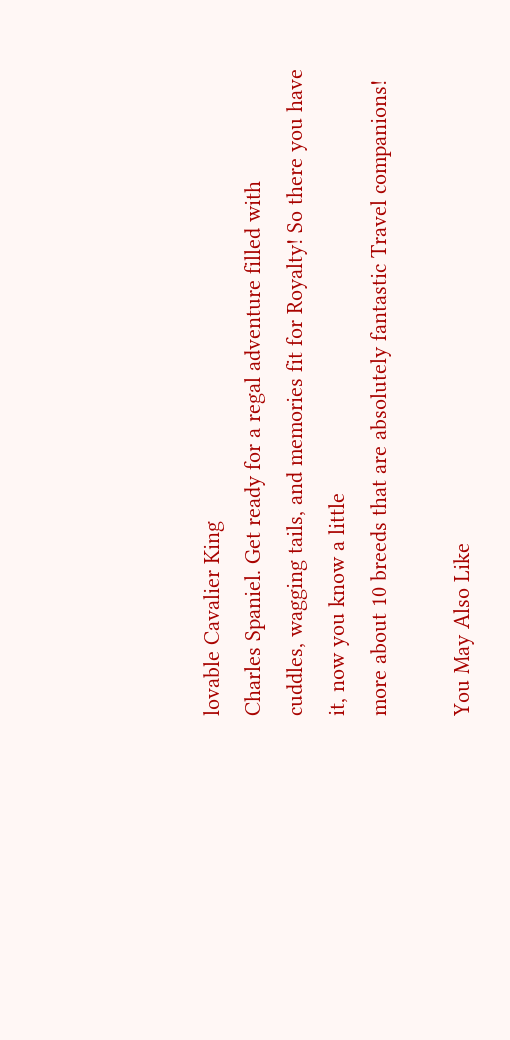lovable Cavalier King
Charles Spaniel. Get ready for a regal adventure filled with
cuddles, wagging tails, and memories fit for Royalty! So there you have it, now you know a little
more about 10 breeds that are absolutely fantastic Travel companions!

You May Also Like